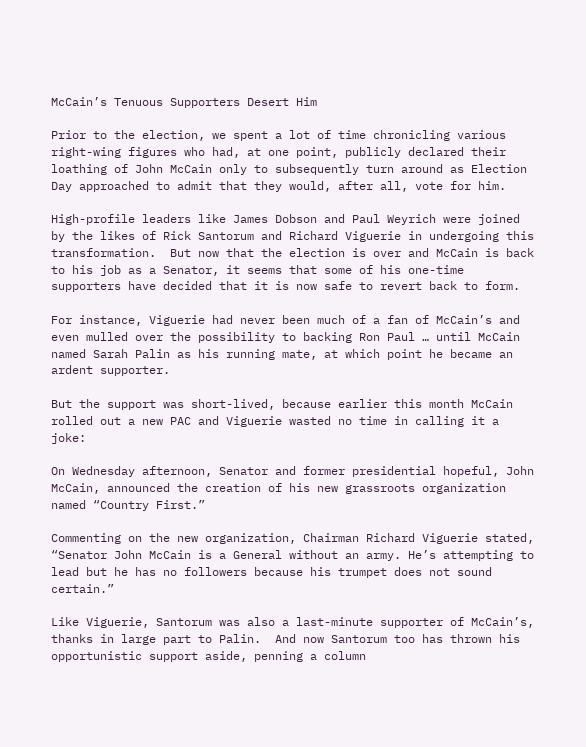McCain’s Tenuous Supporters Desert Him

Prior to the election, we spent a lot of time chronicling various right-wing figures who had, at one point, publicly declared their loathing of John McCain only to subsequently turn around as Election Day approached to admit that they would, after all, vote for him.

High-profile leaders like James Dobson and Paul Weyrich were joined by the likes of Rick Santorum and Richard Viguerie in undergoing this transformation.  But now that the election is over and McCain is back to his job as a Senator, it seems that some of his one-time supporters have decided that it is now safe to revert back to form.

For instance, Viguerie had never been much of a fan of McCain’s and even mulled over the possibility to backing Ron Paul … until McCain named Sarah Palin as his running mate, at which point he became an ardent supporter.

But the support was short-lived, because earlier this month McCain rolled out a new PAC and Viguerie wasted no time in calling it a joke:

On Wednesday afternoon, Senator and former presidential hopeful, John McCain, announced the creation of his new grassroots organization named “Country First.”

Commenting on the new organization, Chairman Richard Viguerie stated, “Senator John McCain is a General without an army. He’s attempting to lead but he has no followers because his trumpet does not sound certain.”

Like Viguerie, Santorum was also a last-minute supporter of McCain’s, thanks in large part to Palin.  And now Santorum too has thrown his opportunistic support aside, penning a column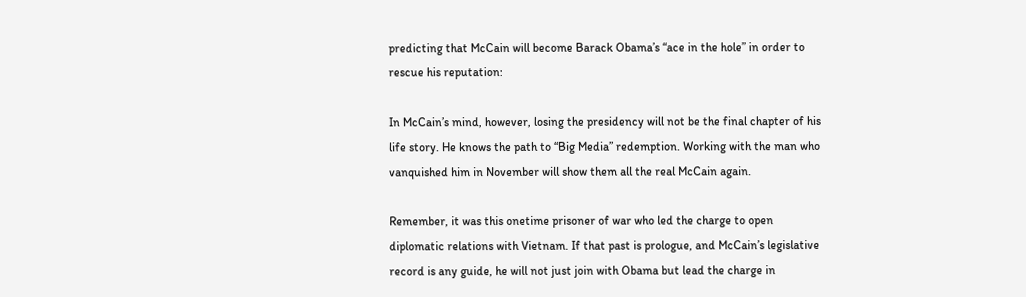predicting that McCain will become Barack Obama’s “ace in the hole” in order to rescue his reputation:

In McCain’s mind, however, losing the presidency will not be the final chapter of his life story. He knows the path to “Big Media” redemption. Working with the man who vanquished him in November will show them all the real McCain again.

Remember, it was this onetime prisoner of war who led the charge to open diplomatic relations with Vietnam. If that past is prologue, and McCain’s legislative record is any guide, he will not just join with Obama but lead the charge in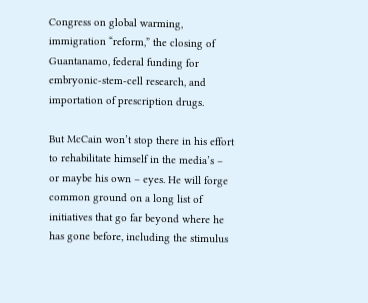Congress on global warming, immigration “reform,” the closing of Guantanamo, federal funding for embryonic-stem-cell research, and importation of prescription drugs.

But McCain won’t stop there in his effort to rehabilitate himself in the media’s – or maybe his own – eyes. He will forge common ground on a long list of initiatives that go far beyond where he has gone before, including the stimulus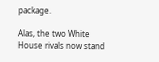package.

Alas, the two White House rivals now stand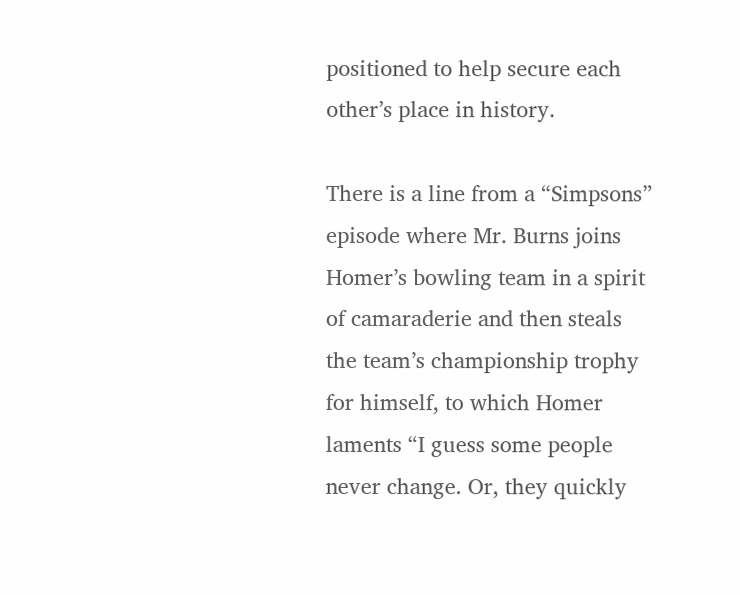positioned to help secure each other’s place in history.

There is a line from a “Simpsons” episode where Mr. Burns joins Homer’s bowling team in a spirit of camaraderie and then steals the team’s championship trophy for himself, to which Homer laments “I guess some people never change. Or, they quickly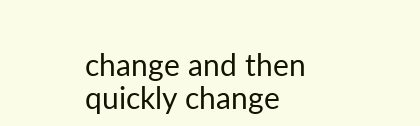change and then quickly change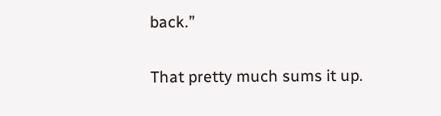back.”

That pretty much sums it up.